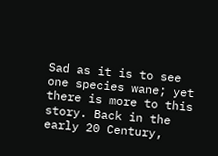Sad as it is to see one species wane; yet there is more to this story. Back in the early 20 Century,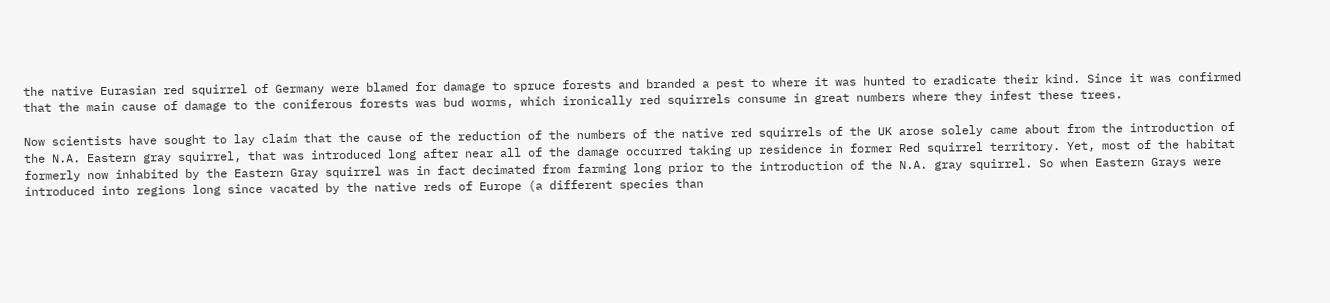the native Eurasian red squirrel of Germany were blamed for damage to spruce forests and branded a pest to where it was hunted to eradicate their kind. Since it was confirmed that the main cause of damage to the coniferous forests was bud worms, which ironically red squirrels consume in great numbers where they infest these trees.

Now scientists have sought to lay claim that the cause of the reduction of the numbers of the native red squirrels of the UK arose solely came about from the introduction of the N.A. Eastern gray squirrel, that was introduced long after near all of the damage occurred taking up residence in former Red squirrel territory. Yet, most of the habitat formerly now inhabited by the Eastern Gray squirrel was in fact decimated from farming long prior to the introduction of the N.A. gray squirrel. So when Eastern Grays were introduced into regions long since vacated by the native reds of Europe (a different species than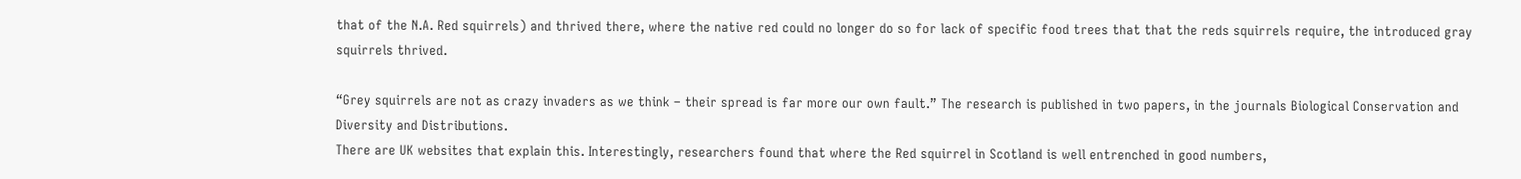that of the N.A. Red squirrels) and thrived there, where the native red could no longer do so for lack of specific food trees that that the reds squirrels require, the introduced gray squirrels thrived.

“Grey squirrels are not as crazy invaders as we think – their spread is far more our own fault.” The research is published in two papers, in the journals Biological Conservation and Diversity and Distributions.
There are UK websites that explain this. Interestingly, researchers found that where the Red squirrel in Scotland is well entrenched in good numbers,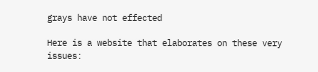grays have not effected

Here is a website that elaborates on these very issues: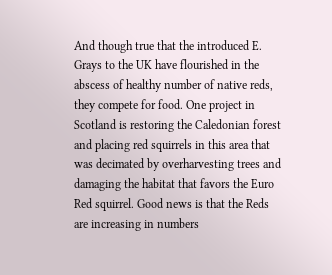And though true that the introduced E. Grays to the UK have flourished in the abscess of healthy number of native reds, they compete for food. One project in Scotland is restoring the Caledonian forest and placing red squirrels in this area that was decimated by overharvesting trees and damaging the habitat that favors the Euro Red squirrel. Good news is that the Reds are increasing in numbers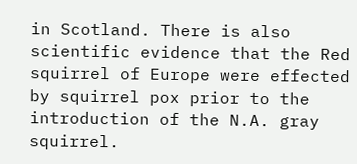in Scotland. There is also scientific evidence that the Red squirrel of Europe were effected by squirrel pox prior to the introduction of the N.A. gray squirrel.